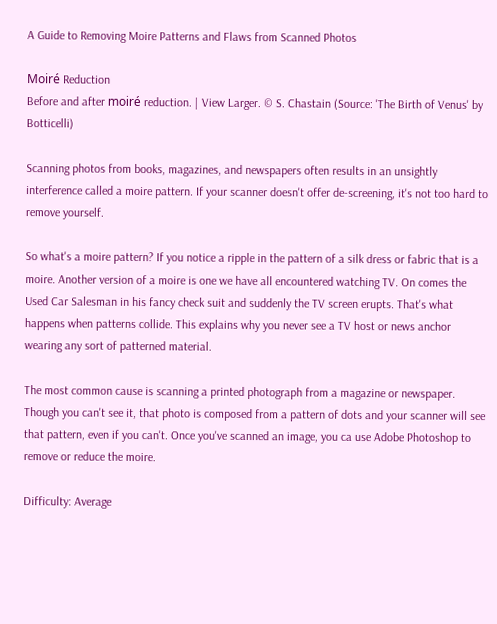A Guide to Removing Moire Patterns and Flaws from Scanned Photos

Moiré Reduction
Before and after moiré reduction. | View Larger. © S. Chastain (Source: 'The Birth of Venus' by Botticelli)

Scanning photos from books, magazines, and newspapers often results in an unsightly interference called a moire pattern. If your scanner doesn't offer de-screening, it's not too hard to remove yourself.

So what's a moire pattern? If you notice a ripple in the pattern of a silk dress or fabric that is a moire. Another version of a moire is one we have all encountered watching TV. On comes the Used Car Salesman in his fancy check suit and suddenly the TV screen erupts. That's what happens when patterns collide. This explains why you never see a TV host or news anchor wearing any sort of patterned material.

The most common cause is scanning a printed photograph from a magazine or newspaper. Though you can't see it, that photo is composed from a pattern of dots and your scanner will see that pattern, even if you can't. Once you've scanned an image, you ca use Adobe Photoshop to remove or reduce the moire.

Difficulty: Average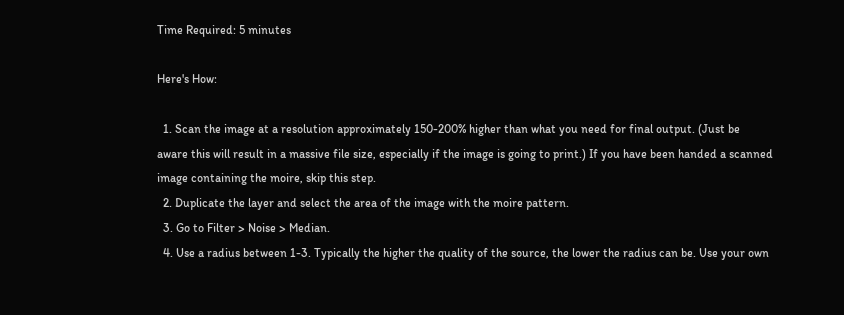Time Required: 5 minutes

Here's How:

  1. Scan the image at a resolution approximately 150-200% higher than what you need for final output. (Just be aware this will result in a massive file size, especially if the image is going to print.) If you have been handed a scanned image containing the moire, skip this step.
  2. Duplicate the layer and select the area of the image with the moire pattern.
  3. Go to Filter > Noise > Median.
  4. Use a radius between 1-3. Typically the higher the quality of the source, the lower the radius can be. Use your own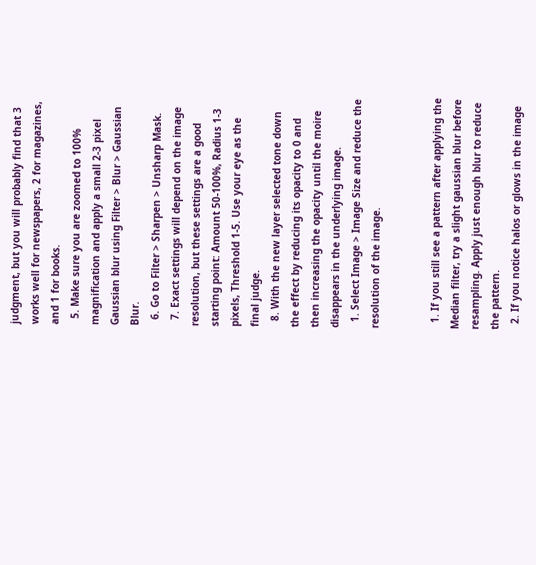judgment, but you will probably find that 3 works well for newspapers, 2 for magazines, and 1 for books.
  5. Make sure you are zoomed to 100% magnification and apply a small 2-3 pixel Gaussian blur using Filter > Blur > Gaussian Blur.
  6. Go to Filter > Sharpen > Unsharp Mask.
  7. Exact settings will depend on the image resolution, but these settings are a good starting point: Amount 50-100%, Radius 1-3 pixels, Threshold 1-5. Use your eye as the final judge.
  8. With the new layer selected tone down the effect by reducing its opacity to 0 and then increasing the opacity until the moire disappears in the underlying image.
  1. Select Image > Image Size and reduce the resolution of the image.


  1. If you still see a pattern after applying the Median filter, try a slight gaussian blur before resampling. Apply just enough blur to reduce the pattern.
  2. If you notice halos or glows in the image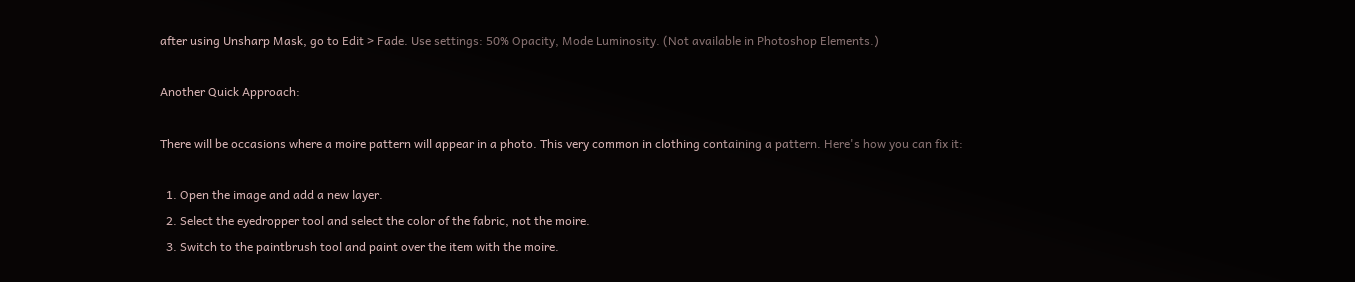after using Unsharp Mask, go to Edit > Fade. Use settings: 50% Opacity, Mode Luminosity. (Not available in Photoshop Elements.)

Another Quick Approach:

There will be occasions where a moire pattern will appear in a photo. This very common in clothing containing a pattern. Here's how you can fix it:

  1. Open the image and add a new layer.
  2. Select the eyedropper tool and select the color of the fabric, not the moire.
  3. Switch to the paintbrush tool and paint over the item with the moire.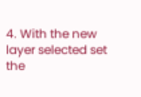4. With the new layer selected set the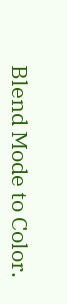Blend Mode to Color.